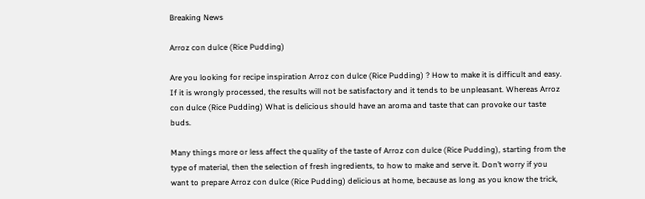Breaking News

Arroz con dulce (Rice Pudding)

Are you looking for recipe inspiration Arroz con dulce (Rice Pudding) ? How to make it is difficult and easy. If it is wrongly processed, the results will not be satisfactory and it tends to be unpleasant. Whereas Arroz con dulce (Rice Pudding) What is delicious should have an aroma and taste that can provoke our taste buds.

Many things more or less affect the quality of the taste of Arroz con dulce (Rice Pudding), starting from the type of material, then the selection of fresh ingredients, to how to make and serve it. Don’t worry if you want to prepare Arroz con dulce (Rice Pudding) delicious at home, because as long as you know the trick,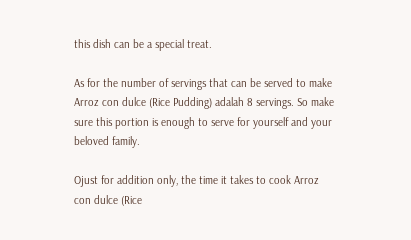this dish can be a special treat.

As for the number of servings that can be served to make Arroz con dulce (Rice Pudding) adalah 8 servings. So make sure this portion is enough to serve for yourself and your beloved family.

Ojust for addition only, the time it takes to cook Arroz con dulce (Rice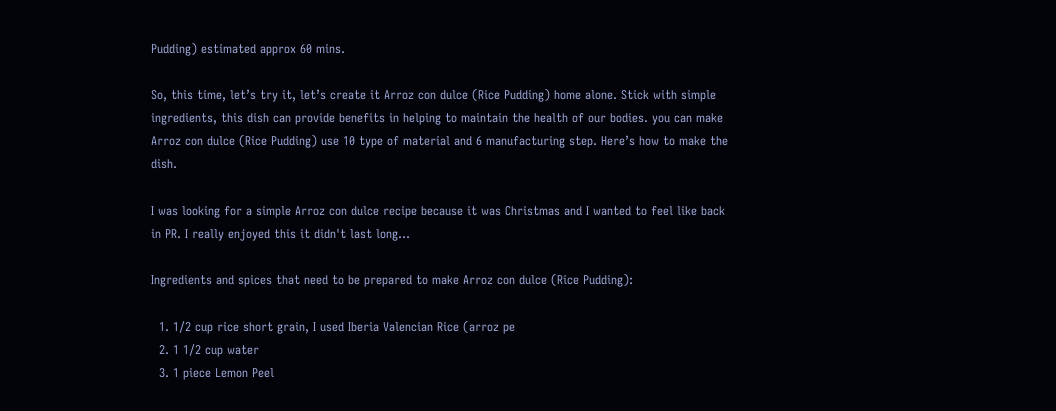Pudding) estimated approx 60 mins.

So, this time, let’s try it, let’s create it Arroz con dulce (Rice Pudding) home alone. Stick with simple ingredients, this dish can provide benefits in helping to maintain the health of our bodies. you can make Arroz con dulce (Rice Pudding) use 10 type of material and 6 manufacturing step. Here’s how to make the dish.

I was looking for a simple Arroz con dulce recipe because it was Christmas and I wanted to feel like back in PR. I really enjoyed this it didn't last long…

Ingredients and spices that need to be prepared to make Arroz con dulce (Rice Pudding):

  1. 1/2 cup rice short grain, I used Iberia Valencian Rice (arroz pe
  2. 1 1/2 cup water
  3. 1 piece Lemon Peel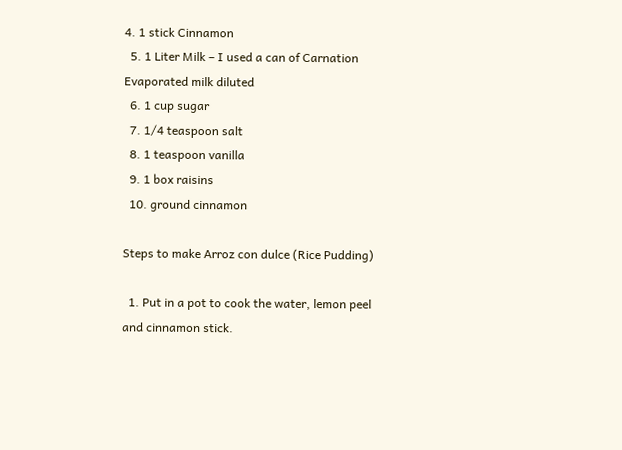4. 1 stick Cinnamon
  5. 1 Liter Milk – I used a can of Carnation Evaporated milk diluted
  6. 1 cup sugar
  7. 1/4 teaspoon salt
  8. 1 teaspoon vanilla
  9. 1 box raisins
  10. ground cinnamon

Steps to make Arroz con dulce (Rice Pudding)

  1. Put in a pot to cook the water, lemon peel and cinnamon stick.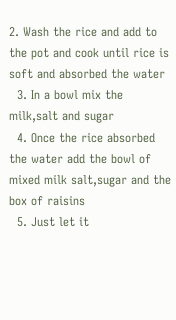2. Wash the rice and add to the pot and cook until rice is soft and absorbed the water
  3. In a bowl mix the milk,salt and sugar
  4. Once the rice absorbed the water add the bowl of mixed milk salt,sugar and the box of raisins
  5. Just let it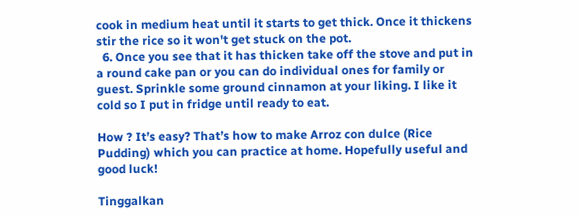cook in medium heat until it starts to get thick. Once it thickens stir the rice so it won't get stuck on the pot.
  6. Once you see that it has thicken take off the stove and put in a round cake pan or you can do individual ones for family or guest. Sprinkle some ground cinnamon at your liking. I like it cold so I put in fridge until ready to eat.

How ? It’s easy? That’s how to make Arroz con dulce (Rice Pudding) which you can practice at home. Hopefully useful and good luck!

Tinggalkan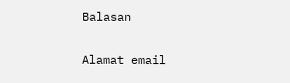Balasan

Alamat email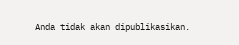Anda tidak akan dipublikasikan.